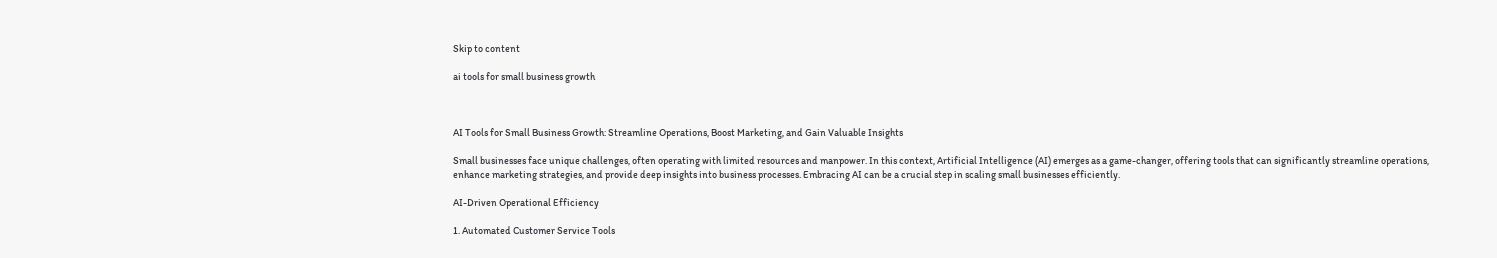Skip to content

ai tools for small business growth



AI Tools for Small Business Growth: Streamline Operations, Boost Marketing, and Gain Valuable Insights

Small businesses face unique challenges, often operating with limited resources and manpower. In this context, Artificial Intelligence (AI) emerges as a game-changer, offering tools that can significantly streamline operations, enhance marketing strategies, and provide deep insights into business processes. Embracing AI can be a crucial step in scaling small businesses efficiently.

AI-Driven Operational Efficiency

1. Automated Customer Service Tools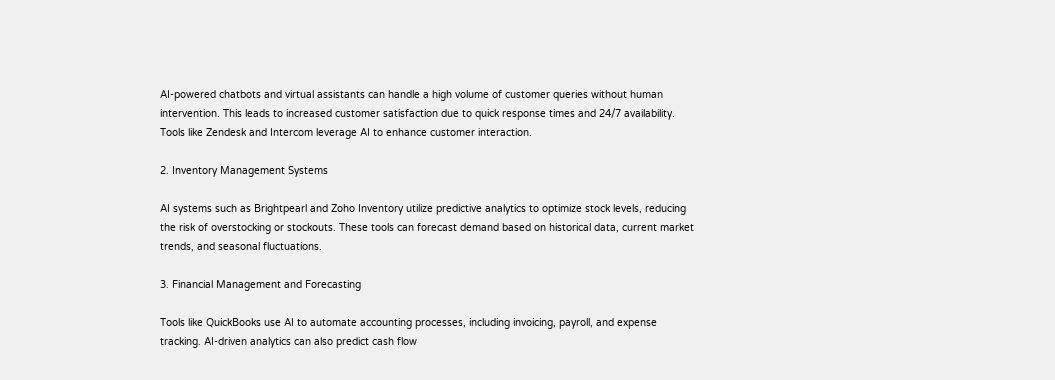AI-powered chatbots and virtual assistants can handle a high volume of customer queries without human intervention. This leads to increased customer satisfaction due to quick response times and 24/7 availability. Tools like Zendesk and Intercom leverage AI to enhance customer interaction.

2. Inventory Management Systems

AI systems such as Brightpearl and Zoho Inventory utilize predictive analytics to optimize stock levels, reducing the risk of overstocking or stockouts. These tools can forecast demand based on historical data, current market trends, and seasonal fluctuations.

3. Financial Management and Forecasting

Tools like QuickBooks use AI to automate accounting processes, including invoicing, payroll, and expense tracking. AI-driven analytics can also predict cash flow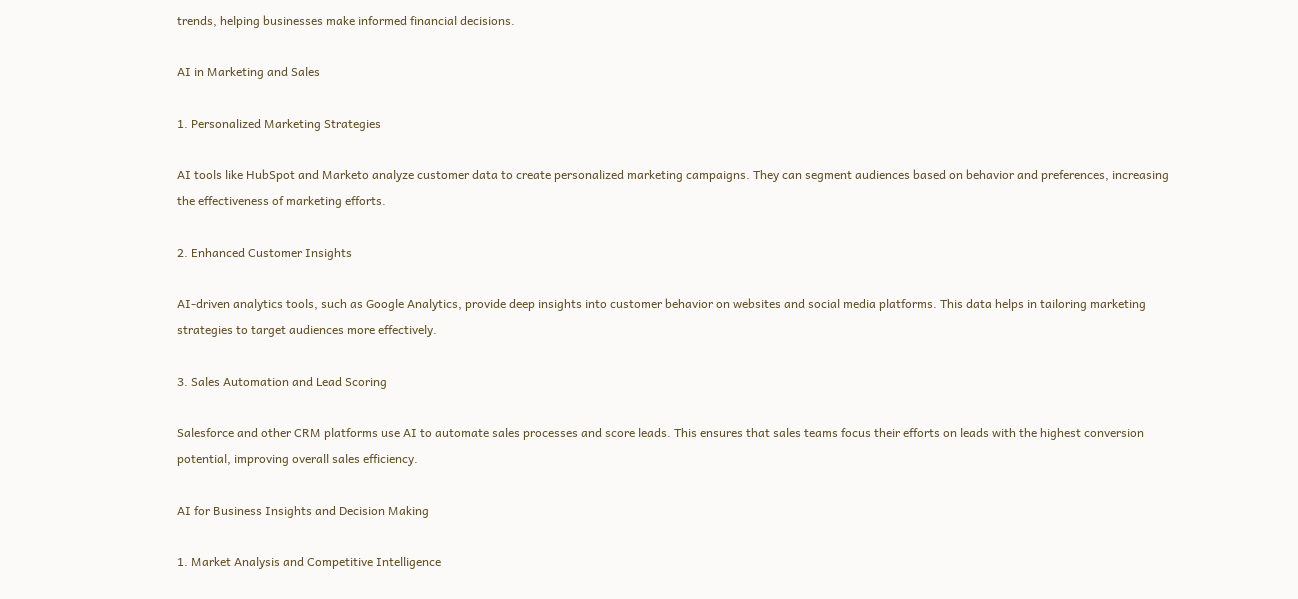trends, helping businesses make informed financial decisions.

AI in Marketing and Sales

1. Personalized Marketing Strategies

AI tools like HubSpot and Marketo analyze customer data to create personalized marketing campaigns. They can segment audiences based on behavior and preferences, increasing the effectiveness of marketing efforts.

2. Enhanced Customer Insights

AI-driven analytics tools, such as Google Analytics, provide deep insights into customer behavior on websites and social media platforms. This data helps in tailoring marketing strategies to target audiences more effectively.

3. Sales Automation and Lead Scoring

Salesforce and other CRM platforms use AI to automate sales processes and score leads. This ensures that sales teams focus their efforts on leads with the highest conversion potential, improving overall sales efficiency.

AI for Business Insights and Decision Making

1. Market Analysis and Competitive Intelligence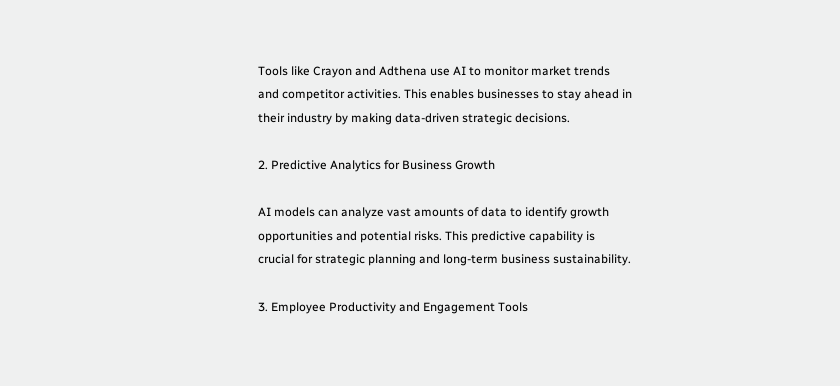Tools like Crayon and Adthena use AI to monitor market trends and competitor activities. This enables businesses to stay ahead in their industry by making data-driven strategic decisions.

2. Predictive Analytics for Business Growth

AI models can analyze vast amounts of data to identify growth opportunities and potential risks. This predictive capability is crucial for strategic planning and long-term business sustainability.

3. Employee Productivity and Engagement Tools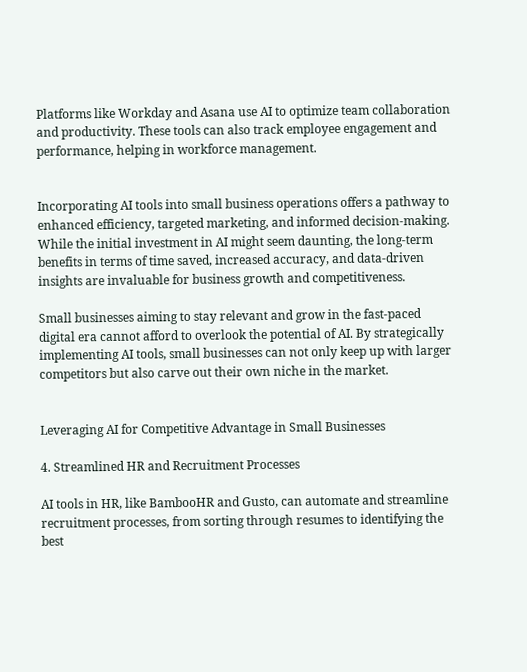Platforms like Workday and Asana use AI to optimize team collaboration and productivity. These tools can also track employee engagement and performance, helping in workforce management.


Incorporating AI tools into small business operations offers a pathway to enhanced efficiency, targeted marketing, and informed decision-making. While the initial investment in AI might seem daunting, the long-term benefits in terms of time saved, increased accuracy, and data-driven insights are invaluable for business growth and competitiveness.

Small businesses aiming to stay relevant and grow in the fast-paced digital era cannot afford to overlook the potential of AI. By strategically implementing AI tools, small businesses can not only keep up with larger competitors but also carve out their own niche in the market.


Leveraging AI for Competitive Advantage in Small Businesses

4. Streamlined HR and Recruitment Processes

AI tools in HR, like BambooHR and Gusto, can automate and streamline recruitment processes, from sorting through resumes to identifying the best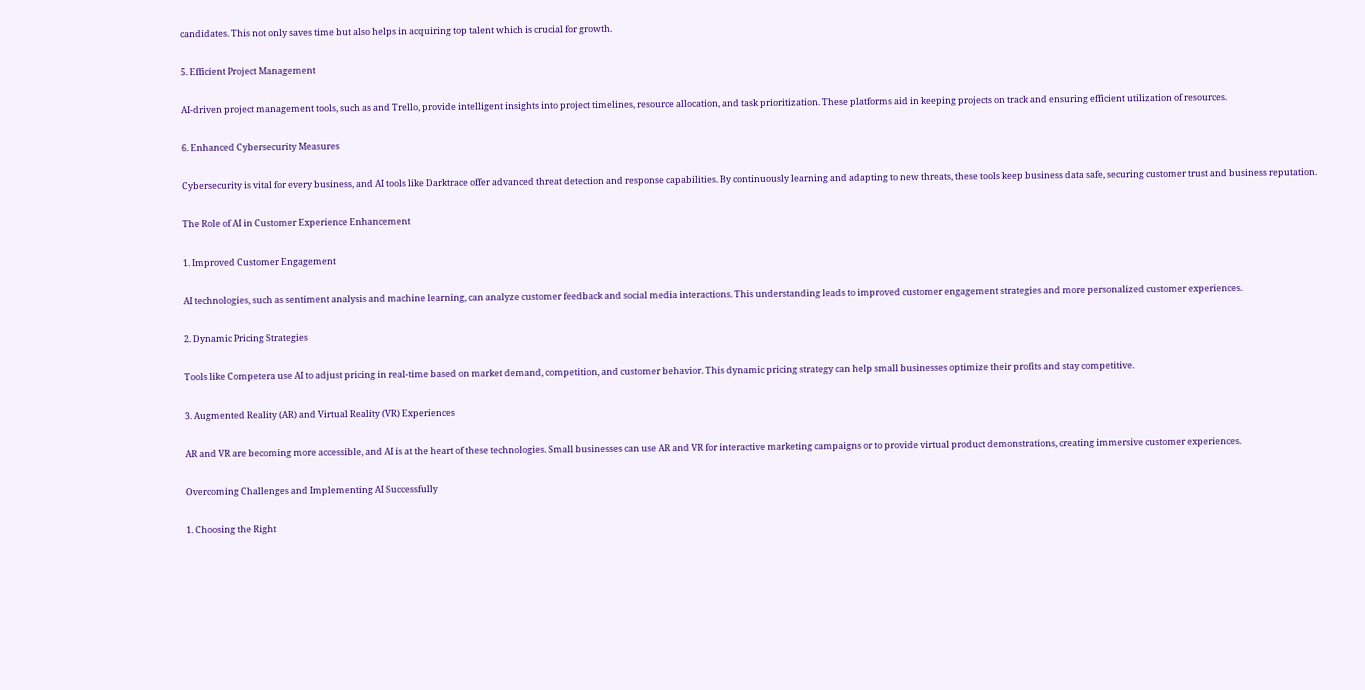candidates. This not only saves time but also helps in acquiring top talent which is crucial for growth.

5. Efficient Project Management

AI-driven project management tools, such as and Trello, provide intelligent insights into project timelines, resource allocation, and task prioritization. These platforms aid in keeping projects on track and ensuring efficient utilization of resources.

6. Enhanced Cybersecurity Measures

Cybersecurity is vital for every business, and AI tools like Darktrace offer advanced threat detection and response capabilities. By continuously learning and adapting to new threats, these tools keep business data safe, securing customer trust and business reputation.

The Role of AI in Customer Experience Enhancement

1. Improved Customer Engagement

AI technologies, such as sentiment analysis and machine learning, can analyze customer feedback and social media interactions. This understanding leads to improved customer engagement strategies and more personalized customer experiences.

2. Dynamic Pricing Strategies

Tools like Competera use AI to adjust pricing in real-time based on market demand, competition, and customer behavior. This dynamic pricing strategy can help small businesses optimize their profits and stay competitive.

3. Augmented Reality (AR) and Virtual Reality (VR) Experiences

AR and VR are becoming more accessible, and AI is at the heart of these technologies. Small businesses can use AR and VR for interactive marketing campaigns or to provide virtual product demonstrations, creating immersive customer experiences.

Overcoming Challenges and Implementing AI Successfully

1. Choosing the Right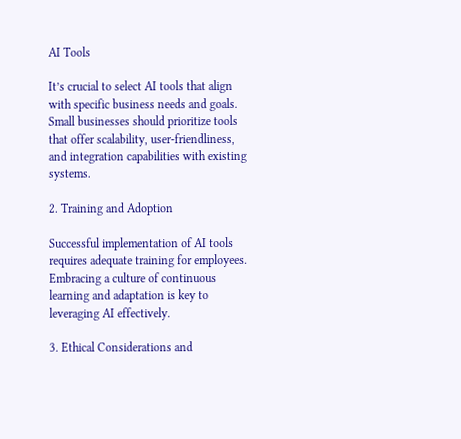AI Tools

It’s crucial to select AI tools that align with specific business needs and goals. Small businesses should prioritize tools that offer scalability, user-friendliness, and integration capabilities with existing systems.

2. Training and Adoption

Successful implementation of AI tools requires adequate training for employees. Embracing a culture of continuous learning and adaptation is key to leveraging AI effectively.

3. Ethical Considerations and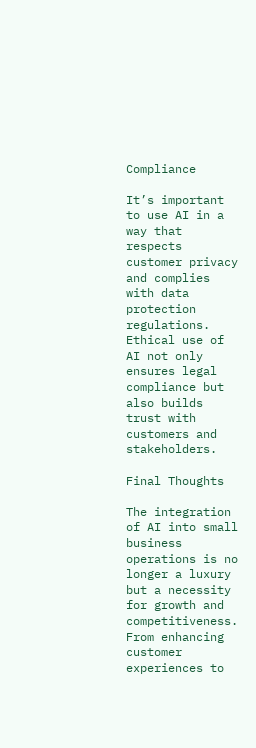Compliance

It’s important to use AI in a way that respects customer privacy and complies with data protection regulations. Ethical use of AI not only ensures legal compliance but also builds trust with customers and stakeholders.

Final Thoughts

The integration of AI into small business operations is no longer a luxury but a necessity for growth and competitiveness. From enhancing customer experiences to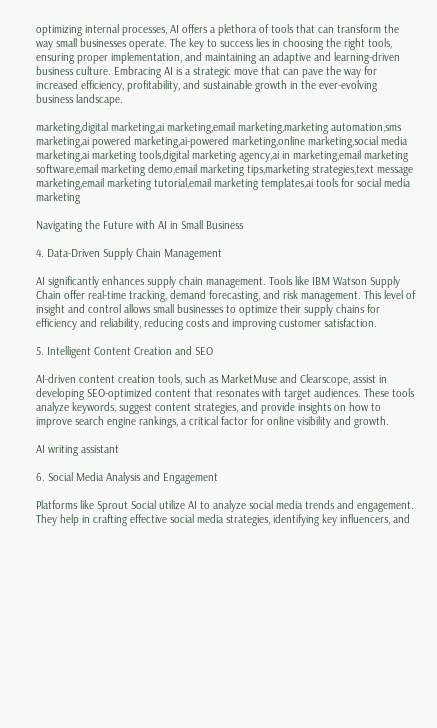optimizing internal processes, AI offers a plethora of tools that can transform the way small businesses operate. The key to success lies in choosing the right tools, ensuring proper implementation, and maintaining an adaptive and learning-driven business culture. Embracing AI is a strategic move that can pave the way for increased efficiency, profitability, and sustainable growth in the ever-evolving business landscape.

marketing,digital marketing,ai marketing,email marketing,marketing automation,sms marketing,ai powered marketing,ai-powered marketing,online marketing,social media marketing,ai marketing tools,digital marketing agency,ai in marketing,email marketing software,email marketing demo,email marketing tips,marketing strategies,text message marketing,email marketing tutorial,email marketing templates,ai tools for social media marketing

Navigating the Future with AI in Small Business

4. Data-Driven Supply Chain Management

AI significantly enhances supply chain management. Tools like IBM Watson Supply Chain offer real-time tracking, demand forecasting, and risk management. This level of insight and control allows small businesses to optimize their supply chains for efficiency and reliability, reducing costs and improving customer satisfaction.

5. Intelligent Content Creation and SEO

AI-driven content creation tools, such as MarketMuse and Clearscope, assist in developing SEO-optimized content that resonates with target audiences. These tools analyze keywords, suggest content strategies, and provide insights on how to improve search engine rankings, a critical factor for online visibility and growth.

AI writing assistant

6. Social Media Analysis and Engagement

Platforms like Sprout Social utilize AI to analyze social media trends and engagement. They help in crafting effective social media strategies, identifying key influencers, and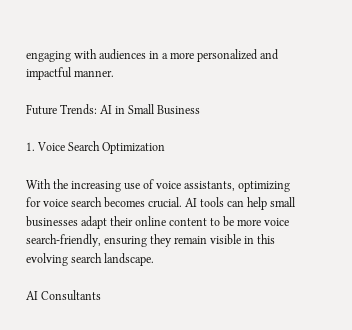engaging with audiences in a more personalized and impactful manner.

Future Trends: AI in Small Business

1. Voice Search Optimization

With the increasing use of voice assistants, optimizing for voice search becomes crucial. AI tools can help small businesses adapt their online content to be more voice search-friendly, ensuring they remain visible in this evolving search landscape.

AI Consultants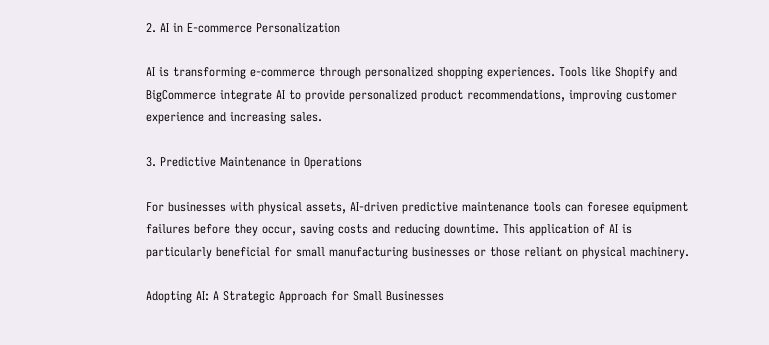2. AI in E-commerce Personalization

AI is transforming e-commerce through personalized shopping experiences. Tools like Shopify and BigCommerce integrate AI to provide personalized product recommendations, improving customer experience and increasing sales.

3. Predictive Maintenance in Operations

For businesses with physical assets, AI-driven predictive maintenance tools can foresee equipment failures before they occur, saving costs and reducing downtime. This application of AI is particularly beneficial for small manufacturing businesses or those reliant on physical machinery.

Adopting AI: A Strategic Approach for Small Businesses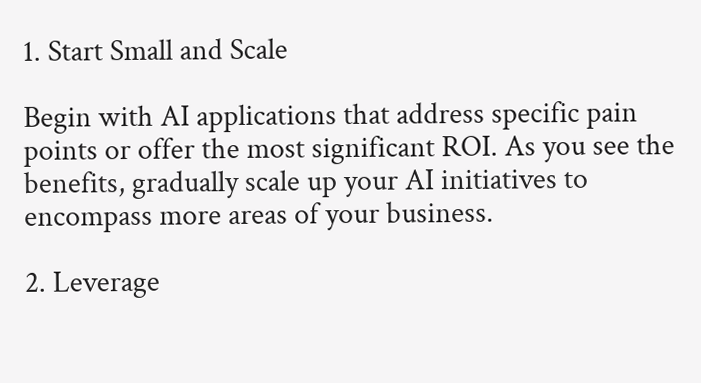1. Start Small and Scale

Begin with AI applications that address specific pain points or offer the most significant ROI. As you see the benefits, gradually scale up your AI initiatives to encompass more areas of your business.

2. Leverage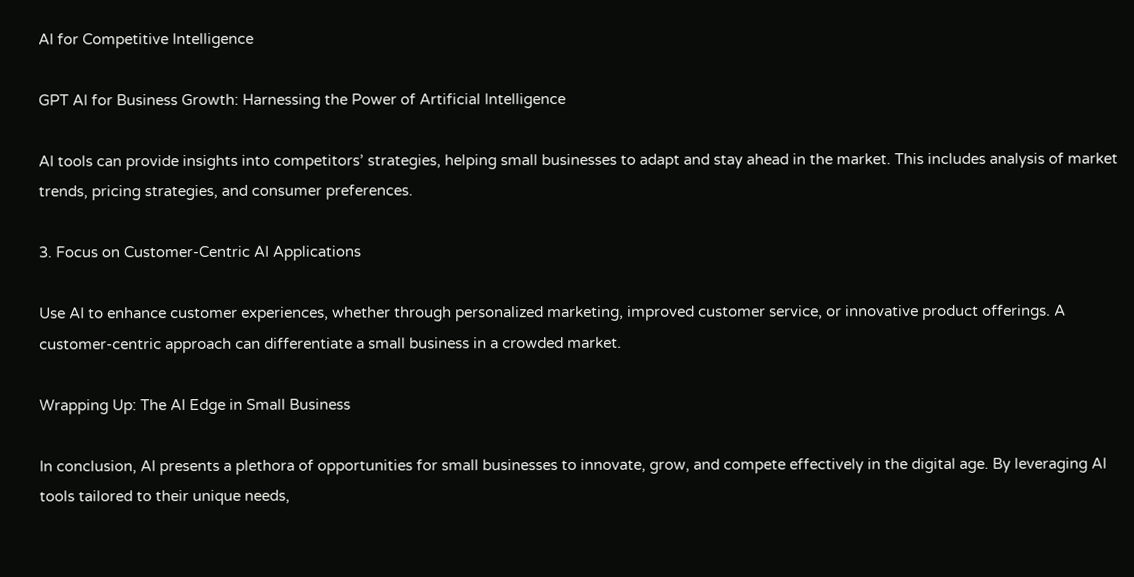AI for Competitive Intelligence

GPT AI for Business Growth: Harnessing the Power of Artificial Intelligence

AI tools can provide insights into competitors’ strategies, helping small businesses to adapt and stay ahead in the market. This includes analysis of market trends, pricing strategies, and consumer preferences.

3. Focus on Customer-Centric AI Applications

Use AI to enhance customer experiences, whether through personalized marketing, improved customer service, or innovative product offerings. A customer-centric approach can differentiate a small business in a crowded market.

Wrapping Up: The AI Edge in Small Business

In conclusion, AI presents a plethora of opportunities for small businesses to innovate, grow, and compete effectively in the digital age. By leveraging AI tools tailored to their unique needs,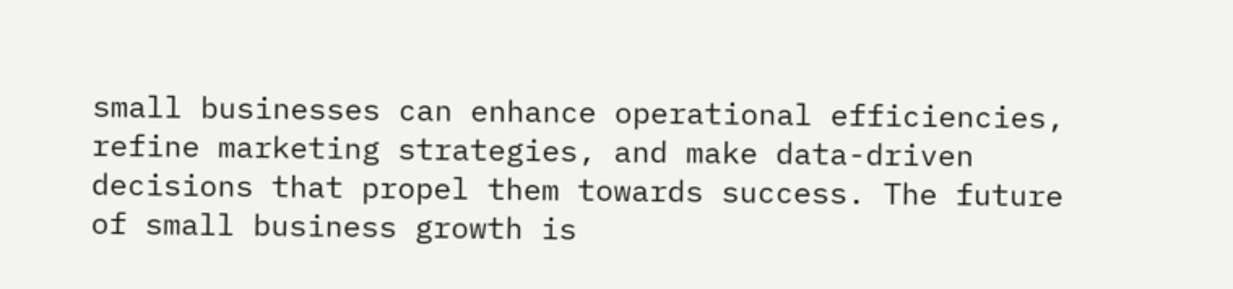small businesses can enhance operational efficiencies, refine marketing strategies, and make data-driven decisions that propel them towards success. The future of small business growth is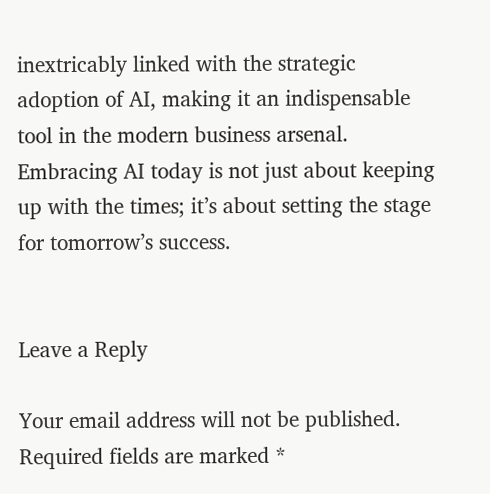inextricably linked with the strategic adoption of AI, making it an indispensable tool in the modern business arsenal. Embracing AI today is not just about keeping up with the times; it’s about setting the stage for tomorrow’s success.


Leave a Reply

Your email address will not be published. Required fields are marked *